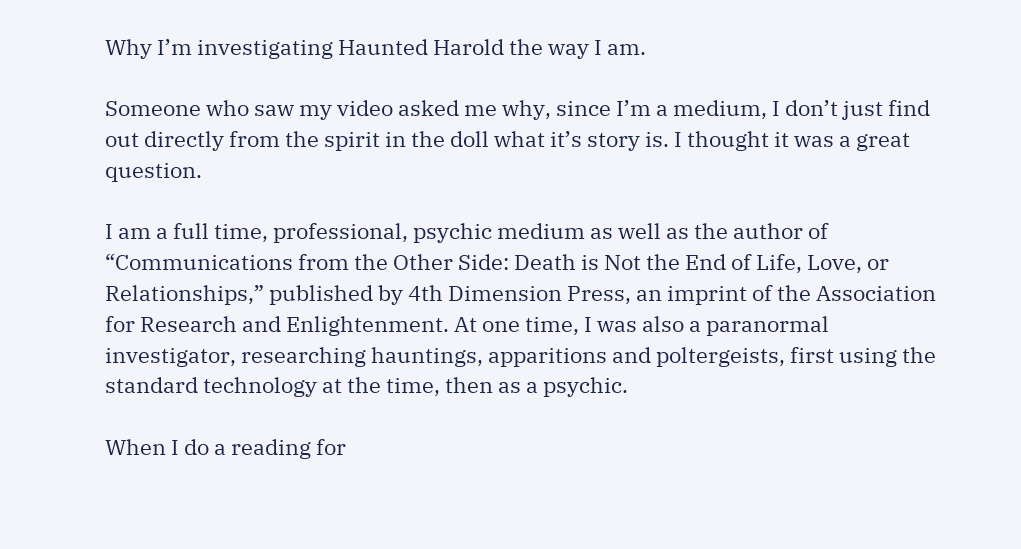Why I’m investigating Haunted Harold the way I am.

Someone who saw my video asked me why, since I’m a medium, I don’t just find out directly from the spirit in the doll what it’s story is. I thought it was a great question.

I am a full time, professional, psychic medium as well as the author of “Communications from the Other Side: Death is Not the End of Life, Love, or Relationships,” published by 4th Dimension Press, an imprint of the Association for Research and Enlightenment. At one time, I was also a paranormal investigator, researching hauntings, apparitions and poltergeists, first using the standard technology at the time, then as a psychic.

When I do a reading for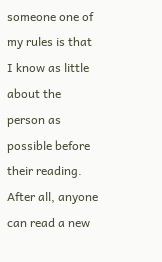someone one of my rules is that I know as little about the person as possible before their reading. After all, anyone can read a new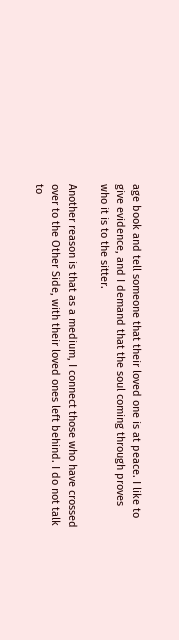age book and tell someone that their loved one is at peace. I like to give evidence, and I demand that the soul coming through proves who it is to the sitter.

Another reason is that as a medium, I connect those who have crossed over to the Other Side, with their loved ones left behind. I do not talk to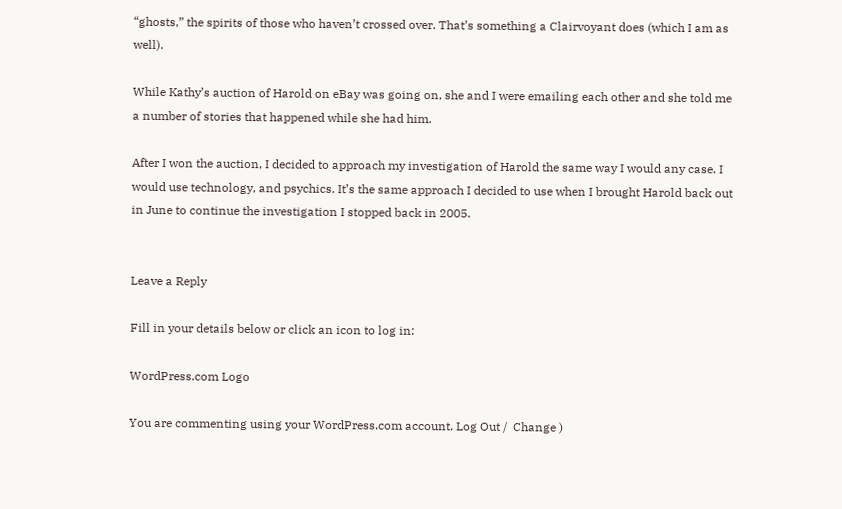“ghosts,” the spirits of those who haven’t crossed over. That’s something a Clairvoyant does (which I am as well).

While Kathy’s auction of Harold on eBay was going on, she and I were emailing each other and she told me a number of stories that happened while she had him.

After I won the auction, I decided to approach my investigation of Harold the same way I would any case. I would use technology, and psychics. It’s the same approach I decided to use when I brought Harold back out in June to continue the investigation I stopped back in 2005.


Leave a Reply

Fill in your details below or click an icon to log in:

WordPress.com Logo

You are commenting using your WordPress.com account. Log Out /  Change )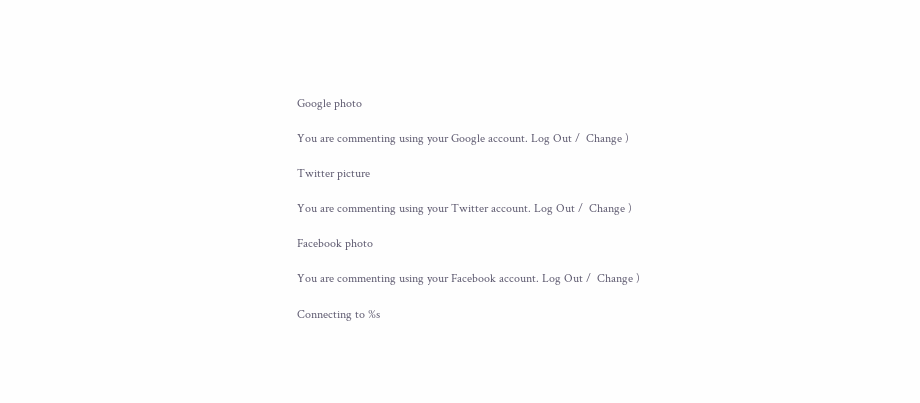Google photo

You are commenting using your Google account. Log Out /  Change )

Twitter picture

You are commenting using your Twitter account. Log Out /  Change )

Facebook photo

You are commenting using your Facebook account. Log Out /  Change )

Connecting to %s